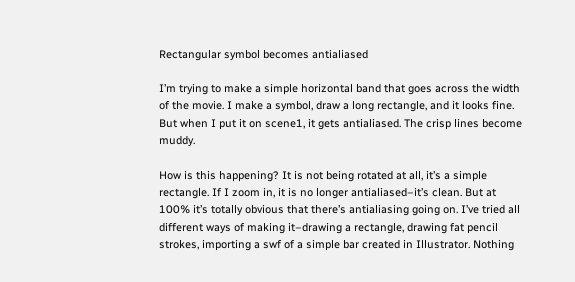Rectangular symbol becomes antialiased

I’m trying to make a simple horizontal band that goes across the width of the movie. I make a symbol, draw a long rectangle, and it looks fine. But when I put it on scene1, it gets antialiased. The crisp lines become muddy.

How is this happening? It is not being rotated at all, it’s a simple rectangle. If I zoom in, it is no longer antialiased–it’s clean. But at 100% it’s totally obvious that there’s antialiasing going on. I’ve tried all different ways of making it–drawing a rectangle, drawing fat pencil strokes, importing a swf of a simple bar created in Illustrator. Nothing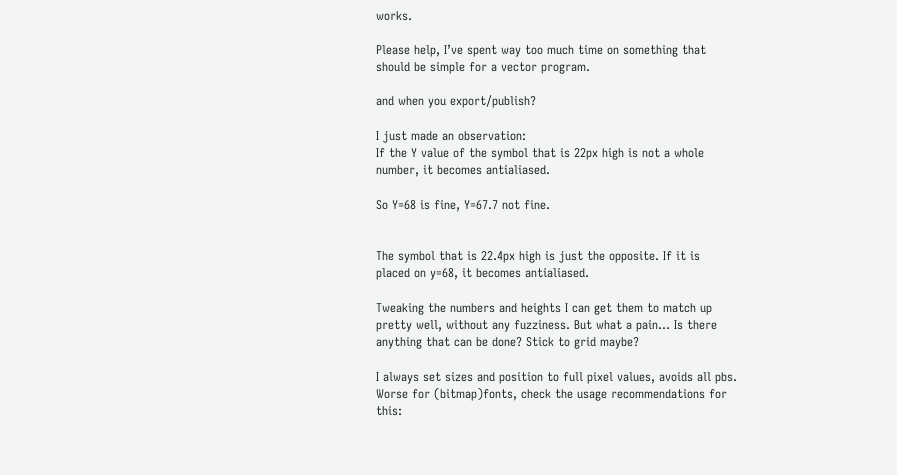works.

Please help, I’ve spent way too much time on something that should be simple for a vector program.

and when you export/publish?

I just made an observation:
If the Y value of the symbol that is 22px high is not a whole number, it becomes antialiased.

So Y=68 is fine, Y=67.7 not fine.


The symbol that is 22.4px high is just the opposite. If it is placed on y=68, it becomes antialiased.

Tweaking the numbers and heights I can get them to match up pretty well, without any fuzziness. But what a pain… Is there anything that can be done? Stick to grid maybe?

I always set sizes and position to full pixel values, avoids all pbs. Worse for (bitmap)fonts, check the usage recommendations for this: